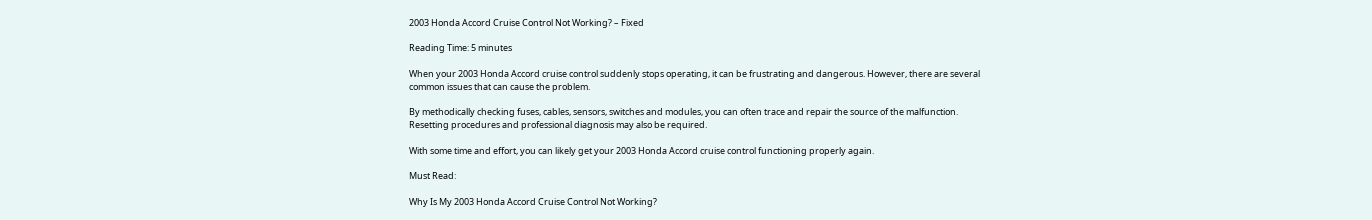2003 Honda Accord Cruise Control Not Working? – Fixed

Reading Time: 5 minutes

When your 2003 Honda Accord cruise control suddenly stops operating, it can be frustrating and dangerous. However, there are several common issues that can cause the problem.

By methodically checking fuses, cables, sensors, switches and modules, you can often trace and repair the source of the malfunction. Resetting procedures and professional diagnosis may also be required.

With some time and effort, you can likely get your 2003 Honda Accord cruise control functioning properly again.

Must Read:

Why Is My 2003 Honda Accord Cruise Control Not Working?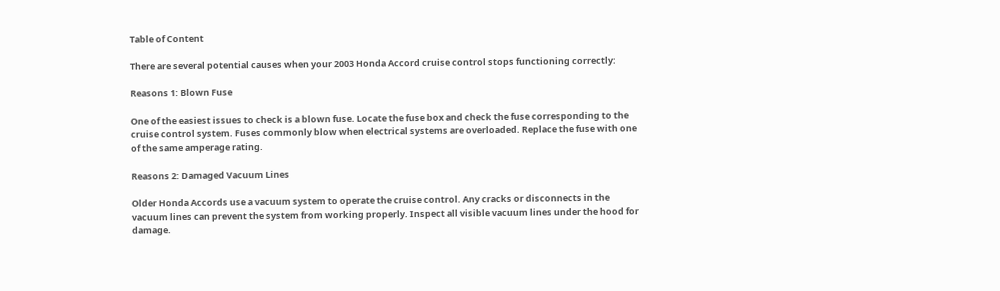Table of Content

There are several potential causes when your 2003 Honda Accord cruise control stops functioning correctly:

Reasons 1: Blown Fuse

One of the easiest issues to check is a blown fuse. Locate the fuse box and check the fuse corresponding to the cruise control system. Fuses commonly blow when electrical systems are overloaded. Replace the fuse with one of the same amperage rating.

Reasons 2: Damaged Vacuum Lines

Older Honda Accords use a vacuum system to operate the cruise control. Any cracks or disconnects in the vacuum lines can prevent the system from working properly. Inspect all visible vacuum lines under the hood for damage.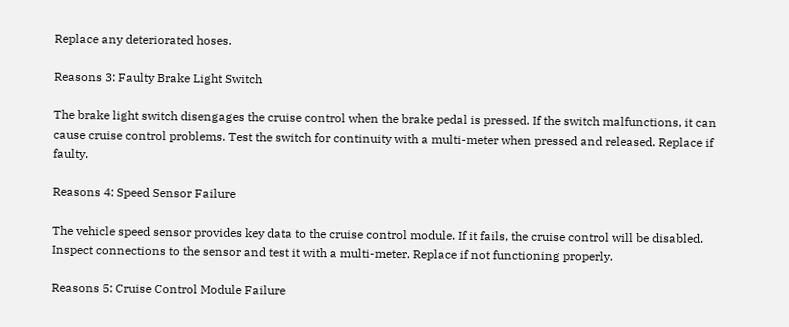Replace any deteriorated hoses.

Reasons 3: Faulty Brake Light Switch

The brake light switch disengages the cruise control when the brake pedal is pressed. If the switch malfunctions, it can cause cruise control problems. Test the switch for continuity with a multi-meter when pressed and released. Replace if faulty.

Reasons 4: Speed Sensor Failure

The vehicle speed sensor provides key data to the cruise control module. If it fails, the cruise control will be disabled. Inspect connections to the sensor and test it with a multi-meter. Replace if not functioning properly.

Reasons 5: Cruise Control Module Failure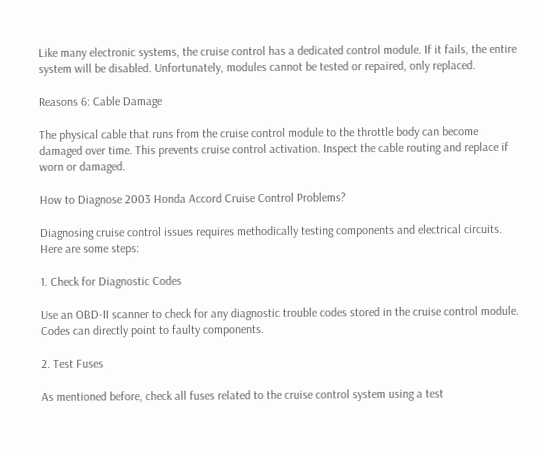Like many electronic systems, the cruise control has a dedicated control module. If it fails, the entire system will be disabled. Unfortunately, modules cannot be tested or repaired, only replaced.

Reasons 6: Cable Damage

The physical cable that runs from the cruise control module to the throttle body can become damaged over time. This prevents cruise control activation. Inspect the cable routing and replace if worn or damaged.

How to Diagnose 2003 Honda Accord Cruise Control Problems?

Diagnosing cruise control issues requires methodically testing components and electrical circuits. Here are some steps:

1. Check for Diagnostic Codes

Use an OBD-II scanner to check for any diagnostic trouble codes stored in the cruise control module. Codes can directly point to faulty components.

2. Test Fuses

As mentioned before, check all fuses related to the cruise control system using a test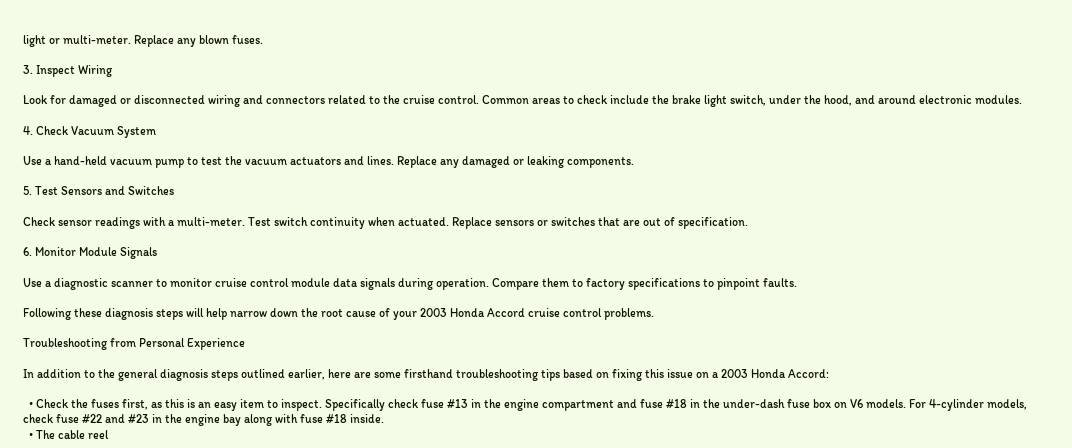light or multi-meter. Replace any blown fuses.

3. Inspect Wiring

Look for damaged or disconnected wiring and connectors related to the cruise control. Common areas to check include the brake light switch, under the hood, and around electronic modules.

4. Check Vacuum System

Use a hand-held vacuum pump to test the vacuum actuators and lines. Replace any damaged or leaking components.

5. Test Sensors and Switches

Check sensor readings with a multi-meter. Test switch continuity when actuated. Replace sensors or switches that are out of specification.

6. Monitor Module Signals

Use a diagnostic scanner to monitor cruise control module data signals during operation. Compare them to factory specifications to pinpoint faults.

Following these diagnosis steps will help narrow down the root cause of your 2003 Honda Accord cruise control problems.

Troubleshooting from Personal Experience

In addition to the general diagnosis steps outlined earlier, here are some firsthand troubleshooting tips based on fixing this issue on a 2003 Honda Accord:

  • Check the fuses first, as this is an easy item to inspect. Specifically check fuse #13 in the engine compartment and fuse #18 in the under-dash fuse box on V6 models. For 4-cylinder models, check fuse #22 and #23 in the engine bay along with fuse #18 inside.
  • The cable reel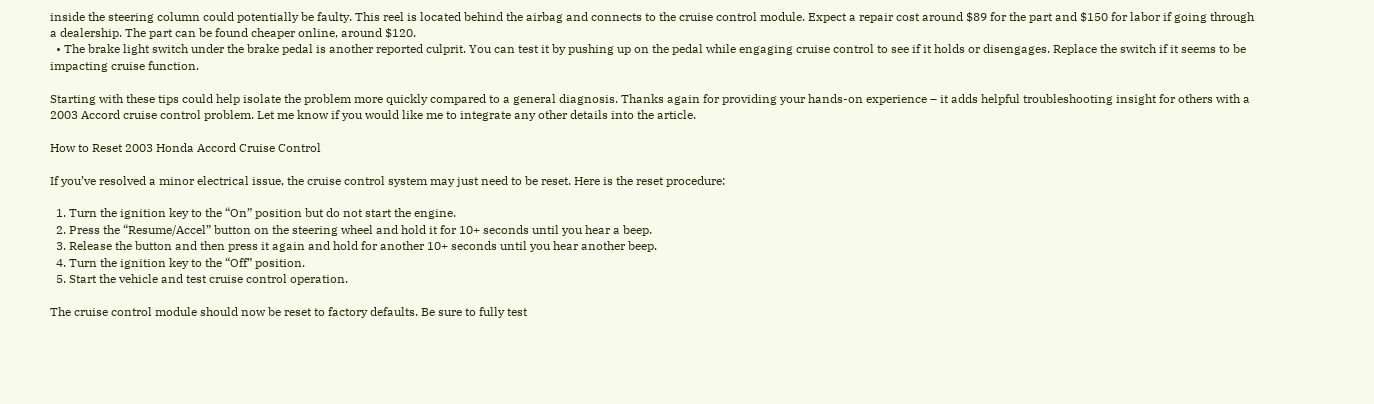inside the steering column could potentially be faulty. This reel is located behind the airbag and connects to the cruise control module. Expect a repair cost around $89 for the part and $150 for labor if going through a dealership. The part can be found cheaper online, around $120.
  • The brake light switch under the brake pedal is another reported culprit. You can test it by pushing up on the pedal while engaging cruise control to see if it holds or disengages. Replace the switch if it seems to be impacting cruise function.

Starting with these tips could help isolate the problem more quickly compared to a general diagnosis. Thanks again for providing your hands-on experience – it adds helpful troubleshooting insight for others with a 2003 Accord cruise control problem. Let me know if you would like me to integrate any other details into the article.

How to Reset 2003 Honda Accord Cruise Control

If you’ve resolved a minor electrical issue, the cruise control system may just need to be reset. Here is the reset procedure:

  1. Turn the ignition key to the “On” position but do not start the engine.
  2. Press the “Resume/Accel” button on the steering wheel and hold it for 10+ seconds until you hear a beep.
  3. Release the button and then press it again and hold for another 10+ seconds until you hear another beep.
  4. Turn the ignition key to the “Off” position.
  5. Start the vehicle and test cruise control operation.

The cruise control module should now be reset to factory defaults. Be sure to fully test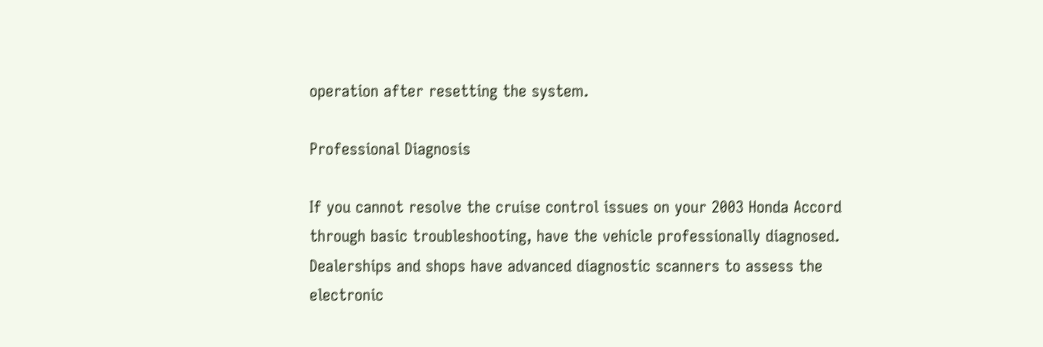operation after resetting the system.

Professional Diagnosis

If you cannot resolve the cruise control issues on your 2003 Honda Accord through basic troubleshooting, have the vehicle professionally diagnosed. Dealerships and shops have advanced diagnostic scanners to assess the electronic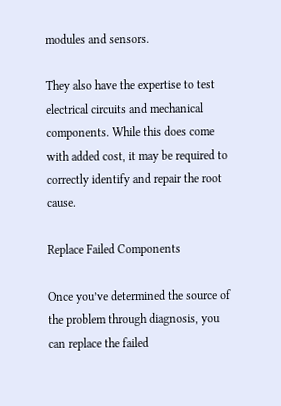modules and sensors.

They also have the expertise to test electrical circuits and mechanical components. While this does come with added cost, it may be required to correctly identify and repair the root cause.

Replace Failed Components

Once you’ve determined the source of the problem through diagnosis, you can replace the failed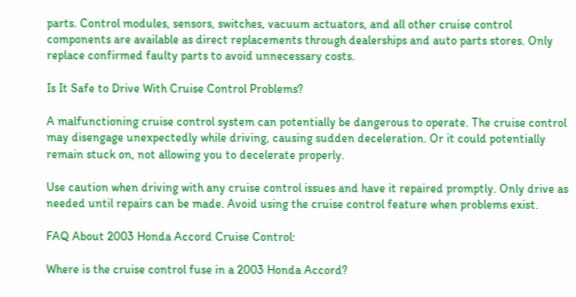parts. Control modules, sensors, switches, vacuum actuators, and all other cruise control components are available as direct replacements through dealerships and auto parts stores. Only replace confirmed faulty parts to avoid unnecessary costs.

Is It Safe to Drive With Cruise Control Problems?

A malfunctioning cruise control system can potentially be dangerous to operate. The cruise control may disengage unexpectedly while driving, causing sudden deceleration. Or it could potentially remain stuck on, not allowing you to decelerate properly.

Use caution when driving with any cruise control issues and have it repaired promptly. Only drive as needed until repairs can be made. Avoid using the cruise control feature when problems exist.

FAQ About 2003 Honda Accord Cruise Control:

Where is the cruise control fuse in a 2003 Honda Accord?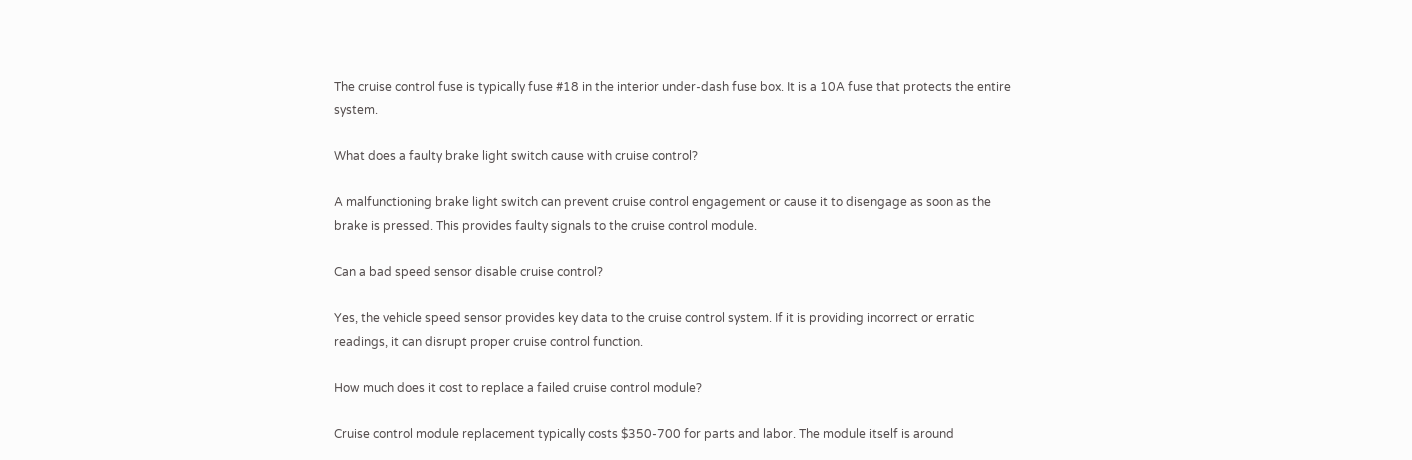The cruise control fuse is typically fuse #18 in the interior under-dash fuse box. It is a 10A fuse that protects the entire system.

What does a faulty brake light switch cause with cruise control?

A malfunctioning brake light switch can prevent cruise control engagement or cause it to disengage as soon as the brake is pressed. This provides faulty signals to the cruise control module.

Can a bad speed sensor disable cruise control?

Yes, the vehicle speed sensor provides key data to the cruise control system. If it is providing incorrect or erratic readings, it can disrupt proper cruise control function.

How much does it cost to replace a failed cruise control module?

Cruise control module replacement typically costs $350-700 for parts and labor. The module itself is around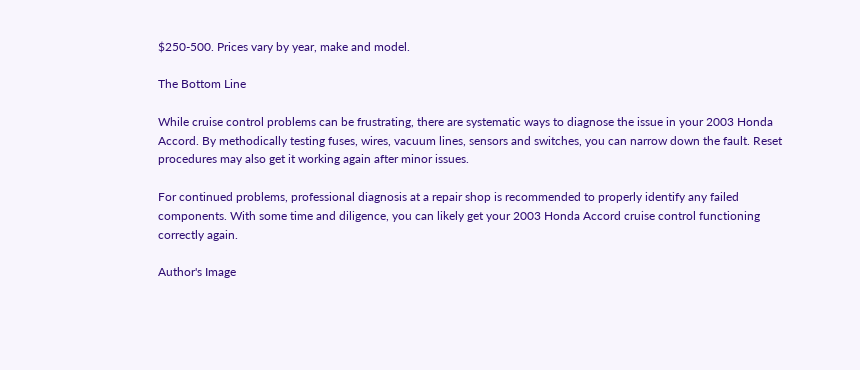$250-500. Prices vary by year, make and model.

The Bottom Line

While cruise control problems can be frustrating, there are systematic ways to diagnose the issue in your 2003 Honda Accord. By methodically testing fuses, wires, vacuum lines, sensors and switches, you can narrow down the fault. Reset procedures may also get it working again after minor issues.

For continued problems, professional diagnosis at a repair shop is recommended to properly identify any failed components. With some time and diligence, you can likely get your 2003 Honda Accord cruise control functioning correctly again.

Author's Image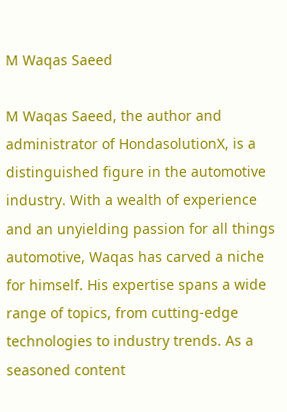M Waqas Saeed

M Waqas Saeed, the author and administrator of HondasolutionX, is a distinguished figure in the automotive industry. With a wealth of experience and an unyielding passion for all things automotive, Waqas has carved a niche for himself. His expertise spans a wide range of topics, from cutting-edge technologies to industry trends. As a seasoned content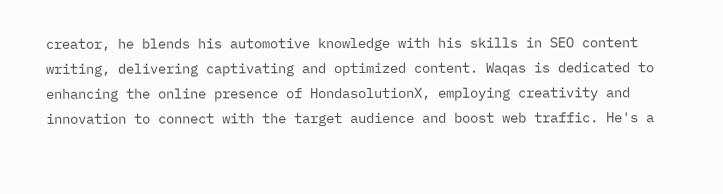creator, he blends his automotive knowledge with his skills in SEO content writing, delivering captivating and optimized content. Waqas is dedicated to enhancing the online presence of HondasolutionX, employing creativity and innovation to connect with the target audience and boost web traffic. He's a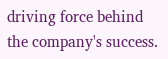driving force behind the company's success.